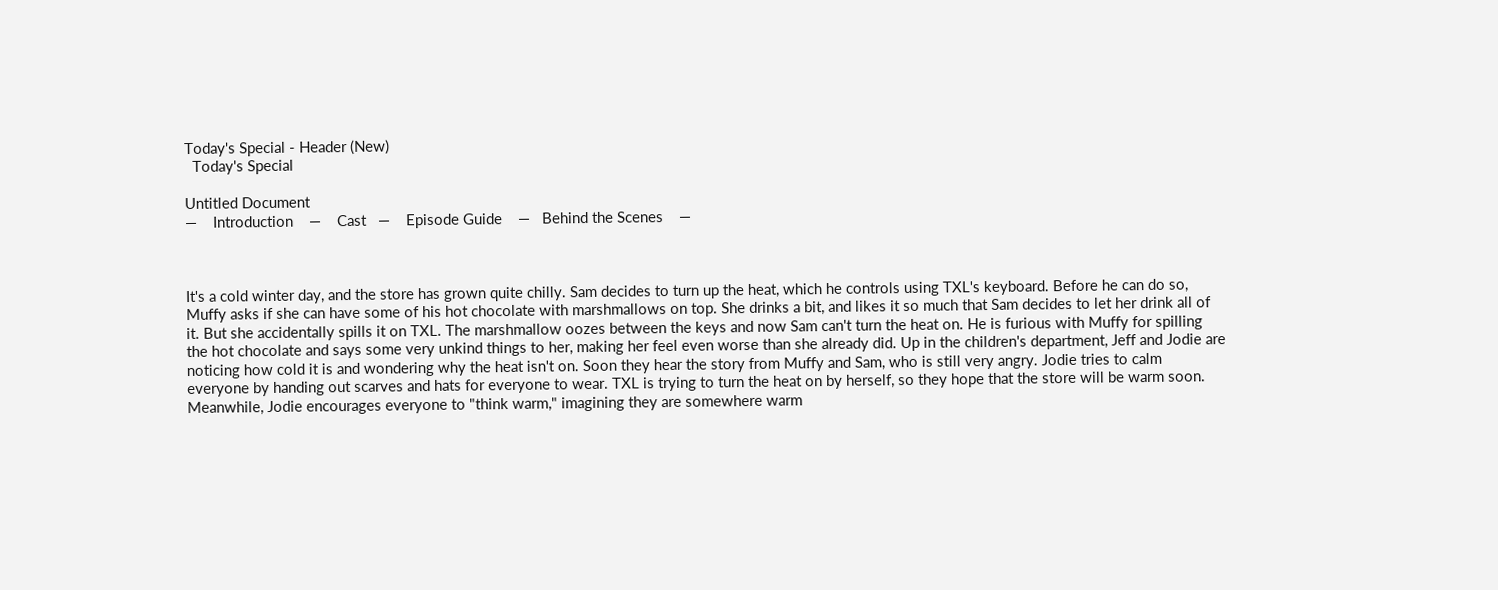Today's Special - Header (New)
  Today's Special

Untitled Document
—    Introduction    —    Cast   —    Episode Guide    —   Behind the Scenes    —



It's a cold winter day, and the store has grown quite chilly. Sam decides to turn up the heat, which he controls using TXL's keyboard. Before he can do so, Muffy asks if she can have some of his hot chocolate with marshmallows on top. She drinks a bit, and likes it so much that Sam decides to let her drink all of it. But she accidentally spills it on TXL. The marshmallow oozes between the keys and now Sam can't turn the heat on. He is furious with Muffy for spilling the hot chocolate and says some very unkind things to her, making her feel even worse than she already did. Up in the children's department, Jeff and Jodie are noticing how cold it is and wondering why the heat isn't on. Soon they hear the story from Muffy and Sam, who is still very angry. Jodie tries to calm everyone by handing out scarves and hats for everyone to wear. TXL is trying to turn the heat on by herself, so they hope that the store will be warm soon. Meanwhile, Jodie encourages everyone to "think warm," imagining they are somewhere warm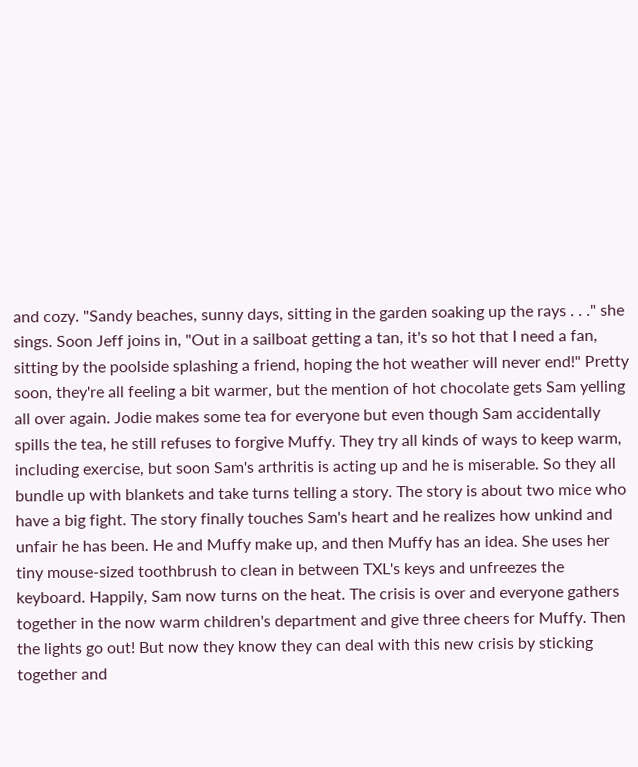and cozy. "Sandy beaches, sunny days, sitting in the garden soaking up the rays . . ." she sings. Soon Jeff joins in, "Out in a sailboat getting a tan, it's so hot that I need a fan, sitting by the poolside splashing a friend, hoping the hot weather will never end!" Pretty soon, they're all feeling a bit warmer, but the mention of hot chocolate gets Sam yelling all over again. Jodie makes some tea for everyone but even though Sam accidentally spills the tea, he still refuses to forgive Muffy. They try all kinds of ways to keep warm, including exercise, but soon Sam's arthritis is acting up and he is miserable. So they all bundle up with blankets and take turns telling a story. The story is about two mice who have a big fight. The story finally touches Sam's heart and he realizes how unkind and unfair he has been. He and Muffy make up, and then Muffy has an idea. She uses her tiny mouse-sized toothbrush to clean in between TXL's keys and unfreezes the keyboard. Happily, Sam now turns on the heat. The crisis is over and everyone gathers together in the now warm children's department and give three cheers for Muffy. Then the lights go out! But now they know they can deal with this new crisis by sticking together and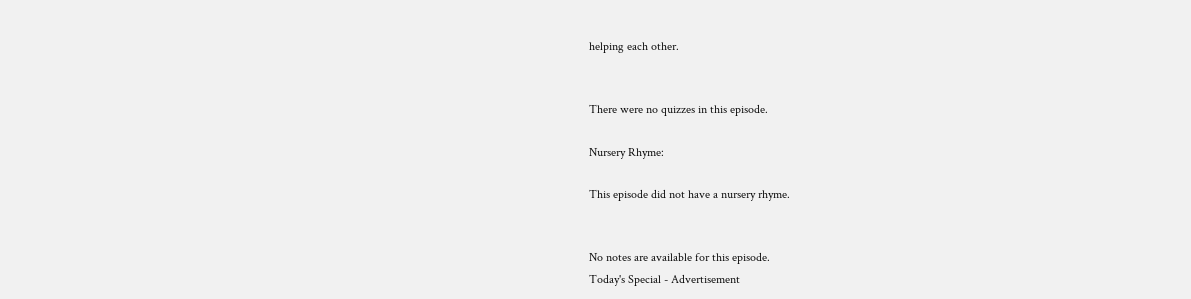helping each other.


There were no quizzes in this episode.

Nursery Rhyme:

This episode did not have a nursery rhyme.


No notes are available for this episode.
Today's Special - Advertisement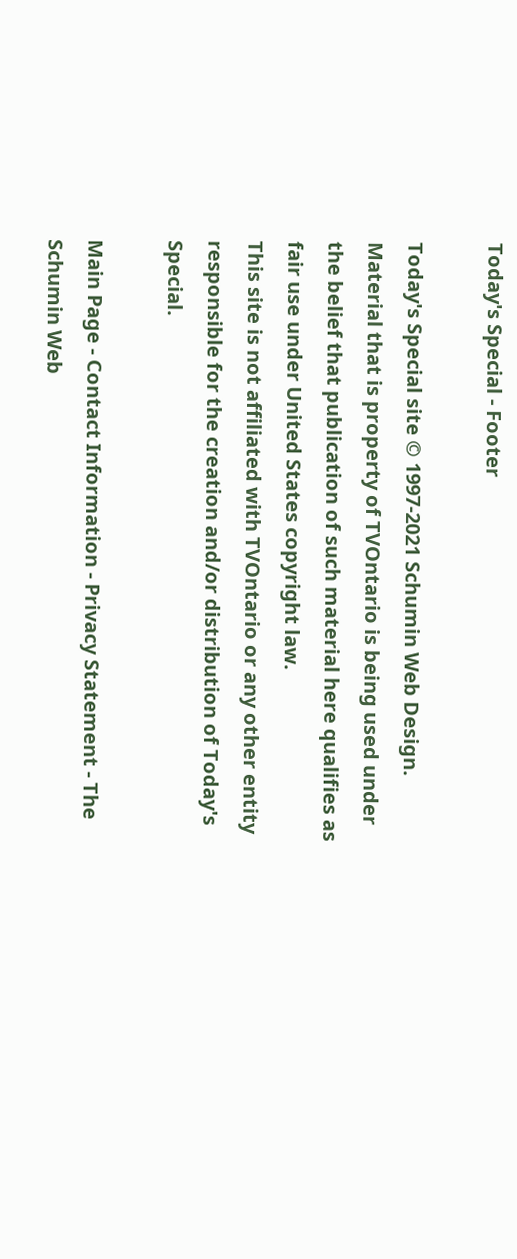Today's Special - Footer

Today's Special site © 1997-2021 Schumin Web Design.
Material that is property of TVOntario is being used under the belief that publication of such material here qualifies as fair use under United States copyright law.
This site is not affiliated with TVOntario or any other entity responsible for the creation and/or distribution of Today's Special.

Main Page - Contact Information - Privacy Statement - The Schumin Web